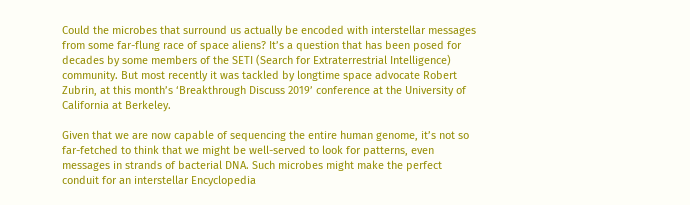Could the microbes that surround us actually be encoded with interstellar messages from some far-flung race of space aliens? It’s a question that has been posed for decades by some members of the SETI (Search for Extraterrestrial Intelligence) community. But most recently it was tackled by longtime space advocate Robert Zubrin, at this month’s ‘Breakthrough Discuss 2019’ conference at the University of California at Berkeley.

Given that we are now capable of sequencing the entire human genome, it’s not so far-fetched to think that we might be well-served to look for patterns, even messages in strands of bacterial DNA. Such microbes might make the perfect conduit for an interstellar Encyclopedia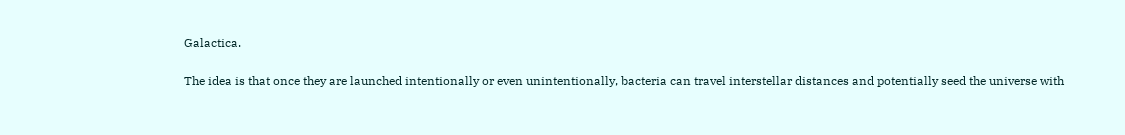Galactica.

The idea is that once they are launched intentionally or even unintentionally, bacteria can travel interstellar distances and potentially seed the universe with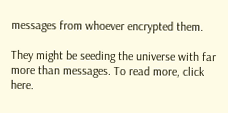messages from whoever encrypted them.

They might be seeding the universe with far more than messages. To read more, click here.